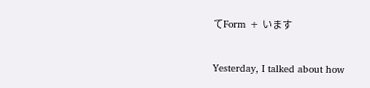てForm + います

Yesterday, I talked about how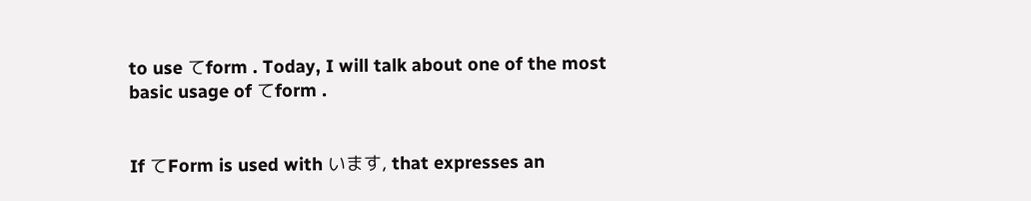to use てform . Today, I will talk about one of the most basic usage of てform .


If てForm is used with います, that expresses an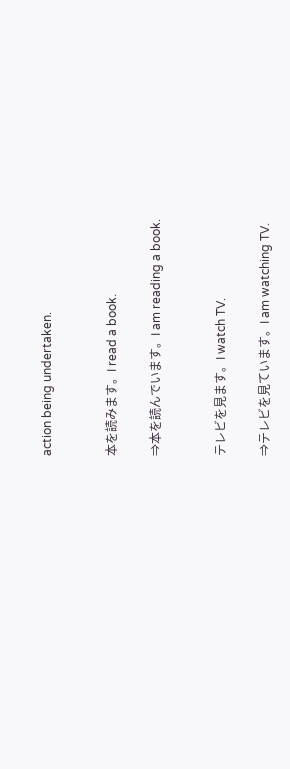action being undertaken.


本を読みます。I read a book.

⇒本を読んでいます。I am reading a book.


テレビを見ます。I watch TV.

⇒テレビを見ています。I am watching TV.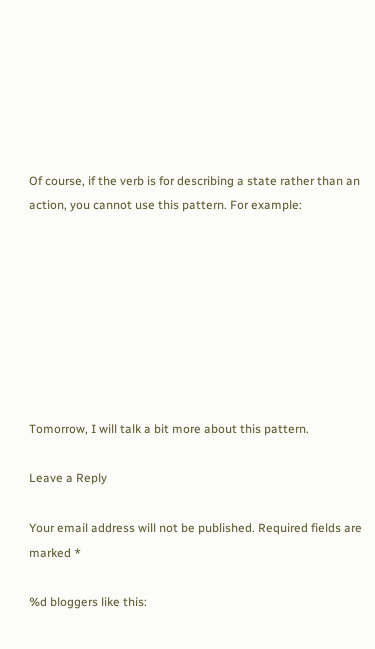Of course, if the verb is for describing a state rather than an action, you cannot use this pattern. For example:








Tomorrow, I will talk a bit more about this pattern.

Leave a Reply

Your email address will not be published. Required fields are marked *

%d bloggers like this: